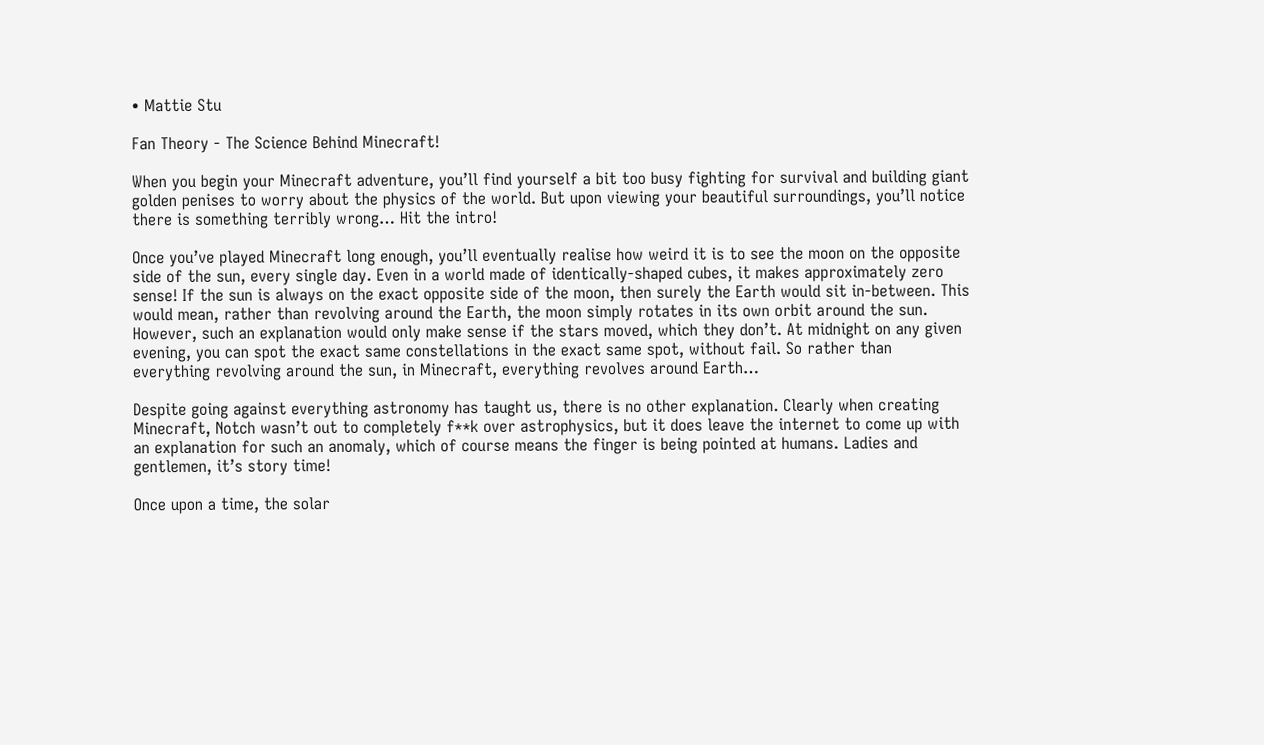• Mattie Stu

Fan Theory - The Science Behind Minecraft!

When you begin your Minecraft adventure, you’ll find yourself a bit too busy fighting for survival and building giant golden penises to worry about the physics of the world. But upon viewing your beautiful surroundings, you’ll notice there is something terribly wrong… Hit the intro!

Once you’ve played Minecraft long enough, you’ll eventually realise how weird it is to see the moon on the opposite side of the sun, every single day. Even in a world made of identically-shaped cubes, it makes approximately zero sense! If the sun is always on the exact opposite side of the moon, then surely the Earth would sit in-between. This would mean, rather than revolving around the Earth, the moon simply rotates in its own orbit around the sun. However, such an explanation would only make sense if the stars moved, which they don’t. At midnight on any given evening, you can spot the exact same constellations in the exact same spot, without fail. So rather than everything revolving around the sun, in Minecraft, everything revolves around Earth…

Despite going against everything astronomy has taught us, there is no other explanation. Clearly when creating Minecraft, Notch wasn’t out to completely f**k over astrophysics, but it does leave the internet to come up with an explanation for such an anomaly, which of course means the finger is being pointed at humans. Ladies and gentlemen, it’s story time!

Once upon a time, the solar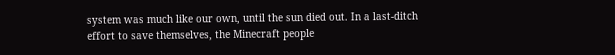system was much like our own, until the sun died out. In a last-ditch effort to save themselves, the Minecraft people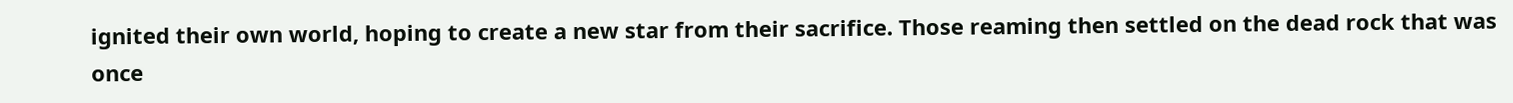ignited their own world, hoping to create a new star from their sacrifice. Those reaming then settled on the dead rock that was once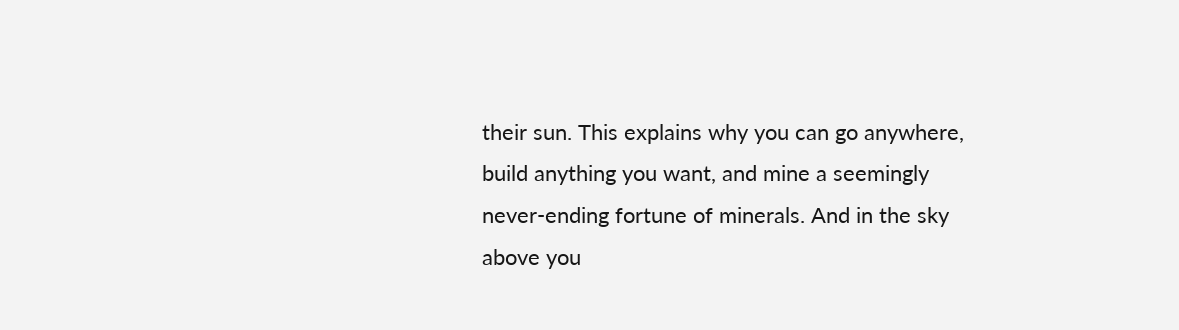their sun. This explains why you can go anywhere, build anything you want, and mine a seemingly never-ending fortune of minerals. And in the sky above you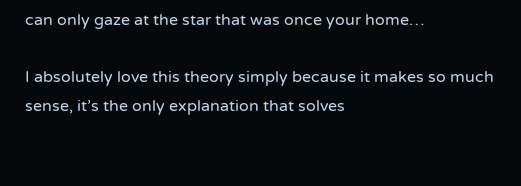can only gaze at the star that was once your home…

I absolutely love this theory simply because it makes so much sense, it’s the only explanation that solves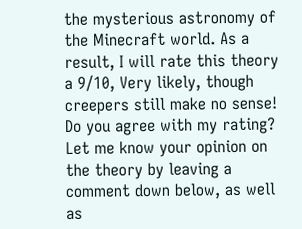the mysterious astronomy of the Minecraft world. As a result, I will rate this theory a 9/10, Very likely, though creepers still make no sense! Do you agree with my rating? Let me know your opinion on the theory by leaving a comment down below, as well as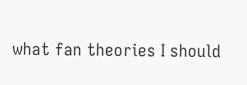what fan theories I should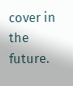cover in the future.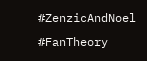#ZenzicAndNoel #FanTheory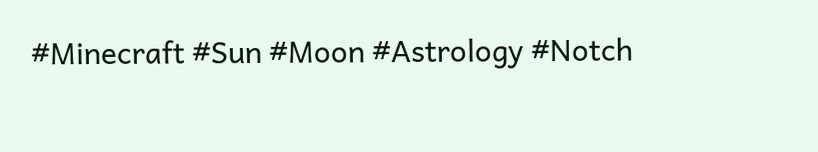#Minecraft #Sun #Moon #Astrology #Notch